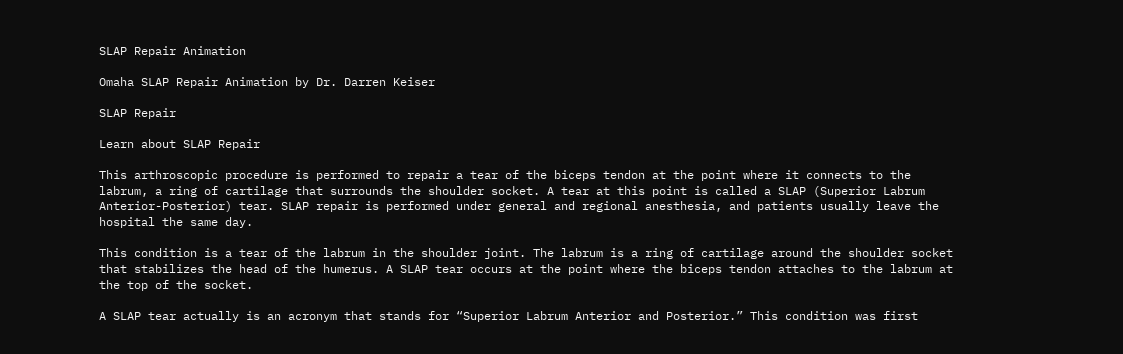SLAP Repair Animation

Omaha SLAP Repair Animation by Dr. Darren Keiser

SLAP Repair

Learn about SLAP Repair

This arthroscopic procedure is performed to repair a tear of the biceps tendon at the point where it connects to the labrum, a ring of cartilage that surrounds the shoulder socket. A tear at this point is called a SLAP (Superior Labrum Anterior-Posterior) tear. SLAP repair is performed under general and regional anesthesia, and patients usually leave the hospital the same day.

This condition is a tear of the labrum in the shoulder joint. The labrum is a ring of cartilage around the shoulder socket that stabilizes the head of the humerus. A SLAP tear occurs at the point where the biceps tendon attaches to the labrum at the top of the socket.

A SLAP tear actually is an acronym that stands for “Superior Labrum Anterior and Posterior.” This condition was first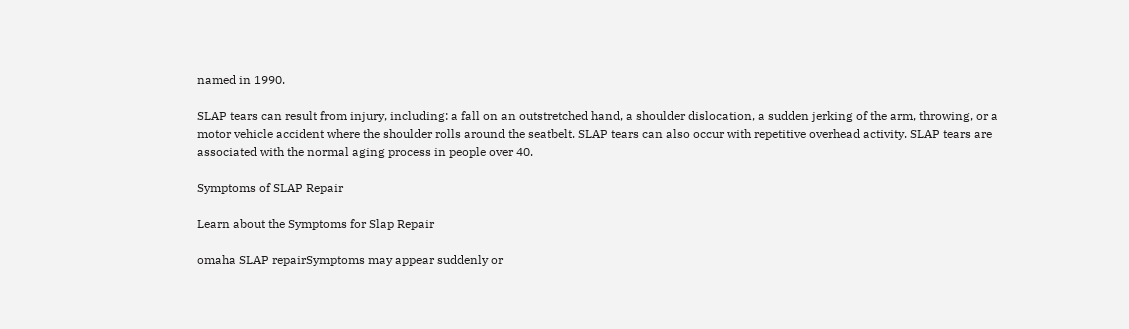named in 1990.

SLAP tears can result from injury, including: a fall on an outstretched hand, a shoulder dislocation, a sudden jerking of the arm, throwing, or a motor vehicle accident where the shoulder rolls around the seatbelt. SLAP tears can also occur with repetitive overhead activity. SLAP tears are associated with the normal aging process in people over 40.

Symptoms of SLAP Repair

Learn about the Symptoms for Slap Repair

omaha SLAP repairSymptoms may appear suddenly or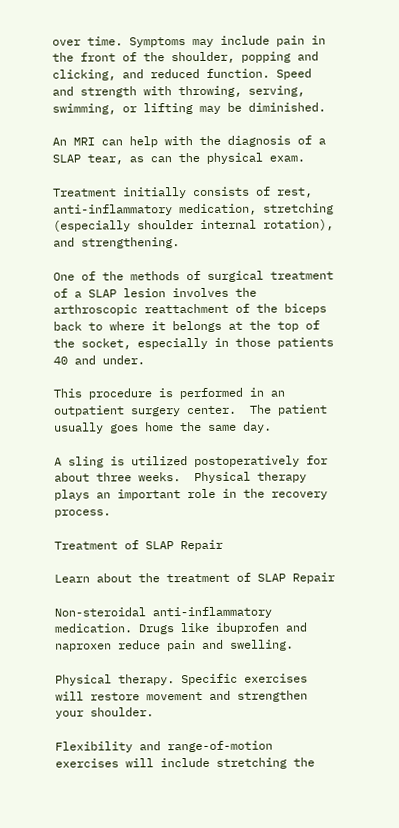over time. Symptoms may include pain in the front of the shoulder, popping and clicking, and reduced function. Speed and strength with throwing, serving, swimming, or lifting may be diminished.

An MRI can help with the diagnosis of a SLAP tear, as can the physical exam.

Treatment initially consists of rest, anti-inflammatory medication, stretching (especially shoulder internal rotation), and strengthening.

One of the methods of surgical treatment of a SLAP lesion involves the arthroscopic reattachment of the biceps back to where it belongs at the top of the socket, especially in those patients 40 and under.

This procedure is performed in an outpatient surgery center.  The patient usually goes home the same day.

A sling is utilized postoperatively for about three weeks.  Physical therapy plays an important role in the recovery process.

Treatment of SLAP Repair

Learn about the treatment of SLAP Repair

Non-steroidal anti-inflammatory medication. Drugs like ibuprofen and naproxen reduce pain and swelling.

Physical therapy. Specific exercises will restore movement and strengthen your shoulder.

Flexibility and range-of-motion exercises will include stretching the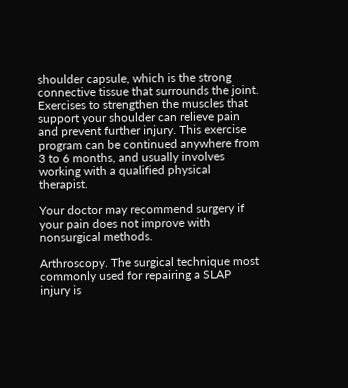shoulder capsule, which is the strong connective tissue that surrounds the joint. Exercises to strengthen the muscles that support your shoulder can relieve pain and prevent further injury. This exercise program can be continued anywhere from 3 to 6 months, and usually involves working with a qualified physical therapist.

Your doctor may recommend surgery if your pain does not improve with nonsurgical methods.

Arthroscopy. The surgical technique most commonly used for repairing a SLAP injury is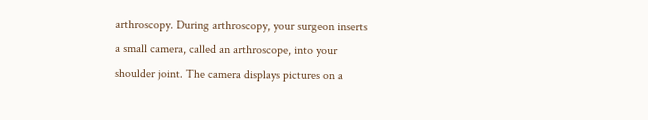arthroscopy. During arthroscopy, your surgeon inserts a small camera, called an arthroscope, into your shoulder joint. The camera displays pictures on a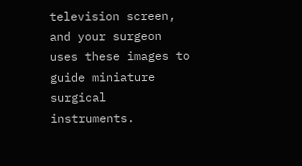television screen, and your surgeon uses these images to guide miniature surgical instruments.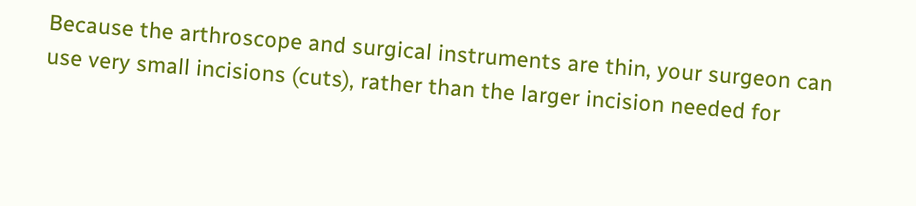Because the arthroscope and surgical instruments are thin, your surgeon can use very small incisions (cuts), rather than the larger incision needed for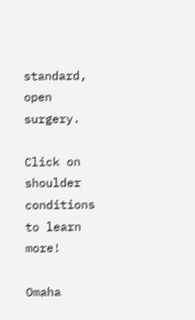standard, open surgery.

Click on shoulder conditions to learn more!

Omaha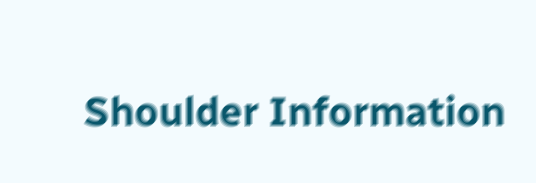Shoulder Information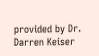provided by Dr. Darren Keiser